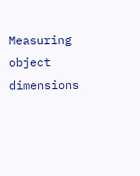Measuring object dimensions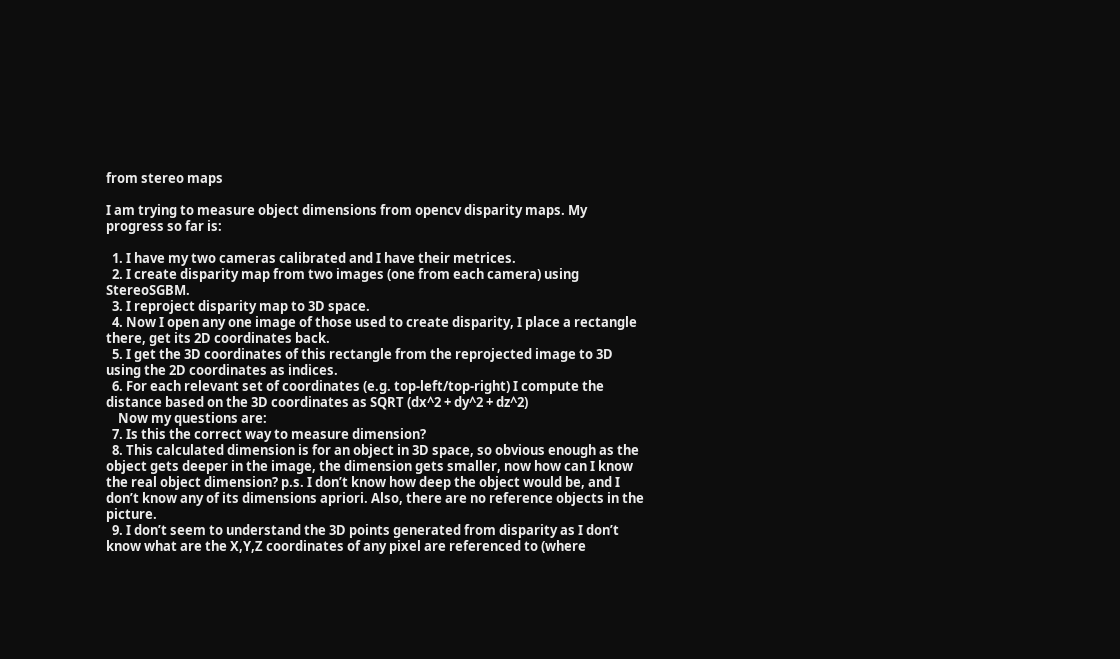from stereo maps

I am trying to measure object dimensions from opencv disparity maps. My progress so far is:

  1. I have my two cameras calibrated and I have their metrices.
  2. I create disparity map from two images (one from each camera) using StereoSGBM.
  3. I reproject disparity map to 3D space.
  4. Now I open any one image of those used to create disparity, I place a rectangle there, get its 2D coordinates back.
  5. I get the 3D coordinates of this rectangle from the reprojected image to 3D using the 2D coordinates as indices.
  6. For each relevant set of coordinates (e.g. top-left/top-right) I compute the distance based on the 3D coordinates as SQRT (dx^2 + dy^2 + dz^2)
    Now my questions are:
  7. Is this the correct way to measure dimension?
  8. This calculated dimension is for an object in 3D space, so obvious enough as the object gets deeper in the image, the dimension gets smaller, now how can I know the real object dimension? p.s. I don’t know how deep the object would be, and I don’t know any of its dimensions apriori. Also, there are no reference objects in the picture.
  9. I don’t seem to understand the 3D points generated from disparity as I don’t know what are the X,Y,Z coordinates of any pixel are referenced to (where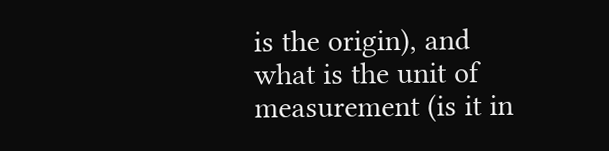is the origin), and what is the unit of measurement (is it in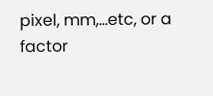pixel, mm,…etc, or a factor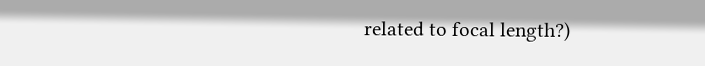related to focal length?)